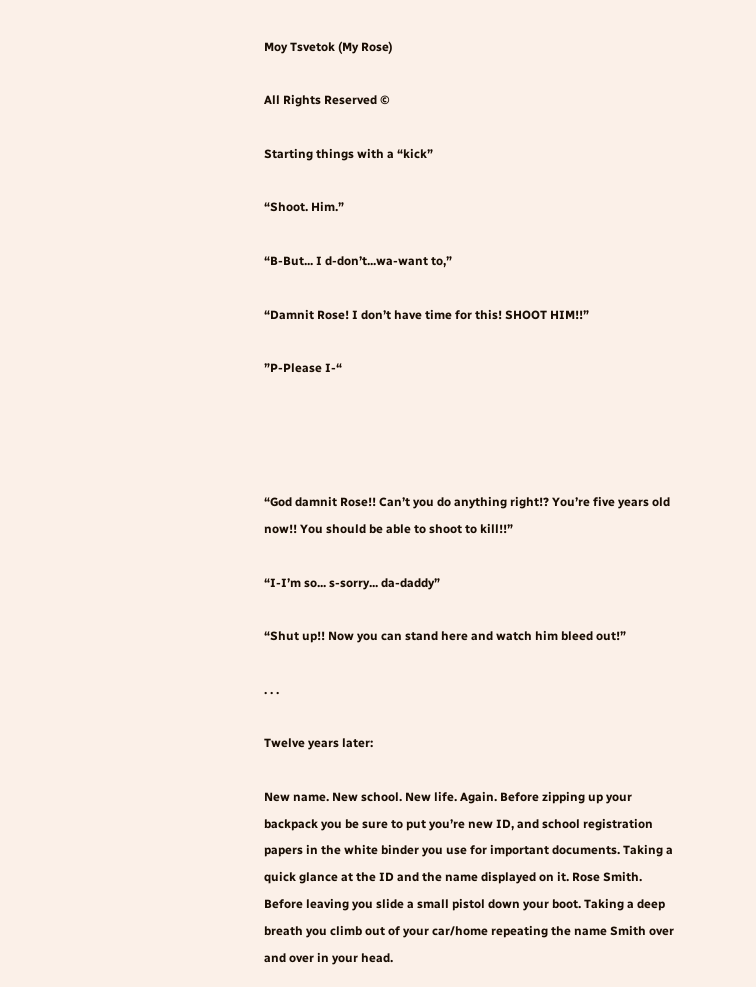Moy Tsvetok (My Rose)

All Rights Reserved ©

Starting things with a “kick”

“Shoot. Him.”

“B-But... I d-don’t...wa-want to,”

“Damnit Rose! I don’t have time for this! SHOOT HIM!!”

”P-Please I-“




“God damnit Rose!! Can’t you do anything right!? You’re five years old now!! You should be able to shoot to kill!!”

“I-I’m so... s-sorry... da-daddy”

“Shut up!! Now you can stand here and watch him bleed out!”

. . .

Twelve years later:

New name. New school. New life. Again. Before zipping up your backpack you be sure to put you’re new ID, and school registration papers in the white binder you use for important documents. Taking a quick glance at the ID and the name displayed on it. Rose Smith. Before leaving you slide a small pistol down your boot. Taking a deep breath you climb out of your car/home repeating the name Smith over and over in your head.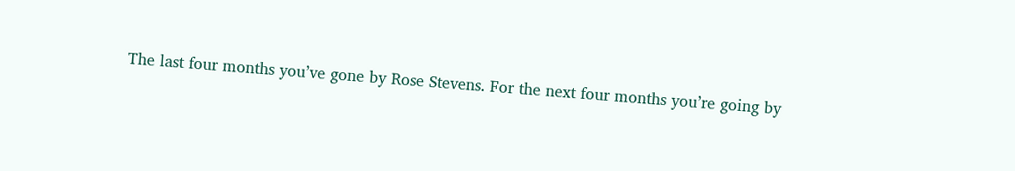The last four months you’ve gone by Rose Stevens. For the next four months you’re going by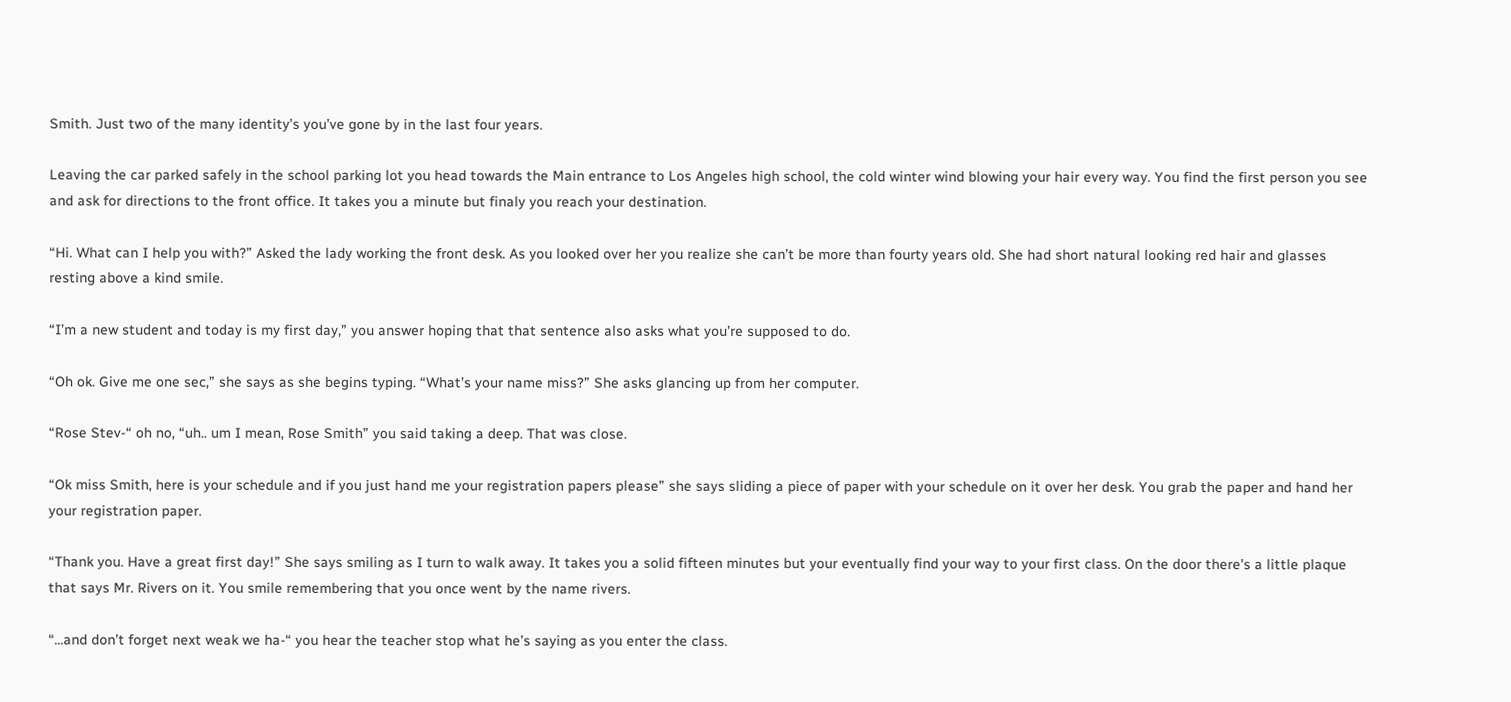Smith. Just two of the many identity’s you’ve gone by in the last four years.

Leaving the car parked safely in the school parking lot you head towards the Main entrance to Los Angeles high school, the cold winter wind blowing your hair every way. You find the first person you see and ask for directions to the front office. It takes you a minute but finaly you reach your destination.

“Hi. What can I help you with?” Asked the lady working the front desk. As you looked over her you realize she can’t be more than fourty years old. She had short natural looking red hair and glasses resting above a kind smile.

“I’m a new student and today is my first day,” you answer hoping that that sentence also asks what you’re supposed to do.

“Oh ok. Give me one sec,” she says as she begins typing. “What’s your name miss?” She asks glancing up from her computer.

“Rose Stev-“ oh no, “uh.. um I mean, Rose Smith” you said taking a deep. That was close.

“Ok miss Smith, here is your schedule and if you just hand me your registration papers please” she says sliding a piece of paper with your schedule on it over her desk. You grab the paper and hand her your registration paper.

“Thank you. Have a great first day!” She says smiling as I turn to walk away. It takes you a solid fifteen minutes but your eventually find your way to your first class. On the door there’s a little plaque that says Mr. Rivers on it. You smile remembering that you once went by the name rivers.

“...and don’t forget next weak we ha-“ you hear the teacher stop what he’s saying as you enter the class.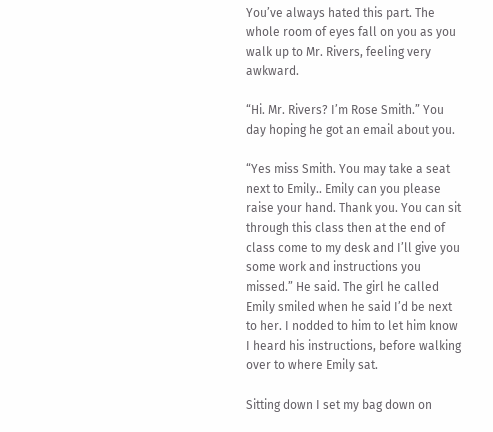You’ve always hated this part. The whole room of eyes fall on you as you walk up to Mr. Rivers, feeling very awkward.

“Hi. Mr. Rivers? I’m Rose Smith.” You day hoping he got an email about you.

“Yes miss Smith. You may take a seat next to Emily.. Emily can you please raise your hand. Thank you. You can sit through this class then at the end of class come to my desk and I’ll give you some work and instructions you missed.” He said. The girl he called Emily smiled when he said I’d be next to her. I nodded to him to let him know I heard his instructions, before walking over to where Emily sat.

Sitting down I set my bag down on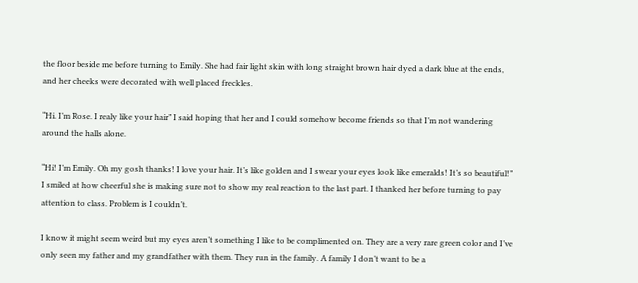the floor beside me before turning to Emily. She had fair light skin with long straight brown hair dyed a dark blue at the ends, and her cheeks were decorated with well placed freckles.

“Hi. I’m Rose. I realy like your hair” I said hoping that her and I could somehow become friends so that I’m not wandering around the halls alone.

“Hi! I’m Emily. Oh my gosh thanks! I love your hair. It’s like golden and I swear your eyes look like emeralds! It’s so beautiful!” I smiled at how cheerful she is making sure not to show my real reaction to the last part. I thanked her before turning to pay attention to class. Problem is I couldn’t.

I know it might seem weird but my eyes aren’t something I like to be complimented on. They are a very rare green color and I’ve only seen my father and my grandfather with them. They run in the family. A family I don’t want to be a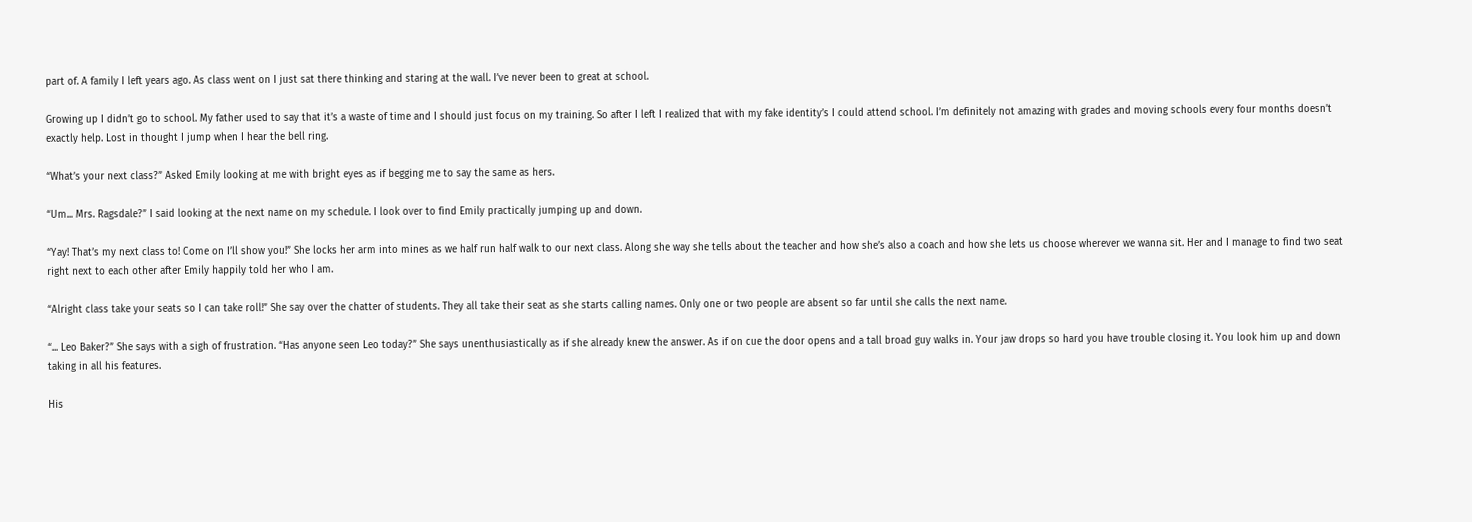part of. A family I left years ago. As class went on I just sat there thinking and staring at the wall. I’ve never been to great at school.

Growing up I didn’t go to school. My father used to say that it’s a waste of time and I should just focus on my training. So after I left I realized that with my fake identity’s I could attend school. I’m definitely not amazing with grades and moving schools every four months doesn’t exactly help. Lost in thought I jump when I hear the bell ring.

“What’s your next class?” Asked Emily looking at me with bright eyes as if begging me to say the same as hers.

“Um... Mrs. Ragsdale?” I said looking at the next name on my schedule. I look over to find Emily practically jumping up and down.

“Yay! That’s my next class to! Come on I’ll show you!” She locks her arm into mines as we half run half walk to our next class. Along she way she tells about the teacher and how she’s also a coach and how she lets us choose wherever we wanna sit. Her and I manage to find two seat right next to each other after Emily happily told her who I am.

“Alright class take your seats so I can take roll!” She say over the chatter of students. They all take their seat as she starts calling names. Only one or two people are absent so far until she calls the next name.

“... Leo Baker?” She says with a sigh of frustration. “Has anyone seen Leo today?” She says unenthusiastically as if she already knew the answer. As if on cue the door opens and a tall broad guy walks in. Your jaw drops so hard you have trouble closing it. You look him up and down taking in all his features.

His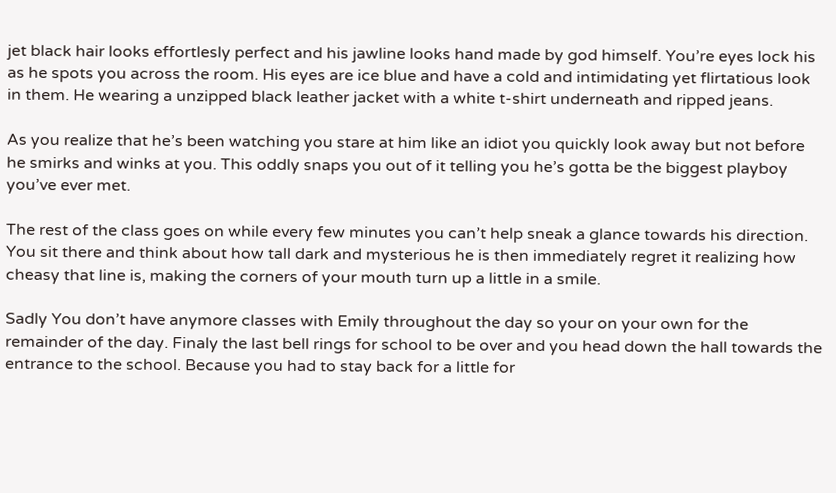jet black hair looks effortlesly perfect and his jawline looks hand made by god himself. You’re eyes lock his as he spots you across the room. His eyes are ice blue and have a cold and intimidating yet flirtatious look in them. He wearing a unzipped black leather jacket with a white t-shirt underneath and ripped jeans.

As you realize that he’s been watching you stare at him like an idiot you quickly look away but not before he smirks and winks at you. This oddly snaps you out of it telling you he’s gotta be the biggest playboy you’ve ever met.

The rest of the class goes on while every few minutes you can’t help sneak a glance towards his direction. You sit there and think about how tall dark and mysterious he is then immediately regret it realizing how cheasy that line is, making the corners of your mouth turn up a little in a smile.

Sadly You don’t have anymore classes with Emily throughout the day so your on your own for the remainder of the day. Finaly the last bell rings for school to be over and you head down the hall towards the entrance to the school. Because you had to stay back for a little for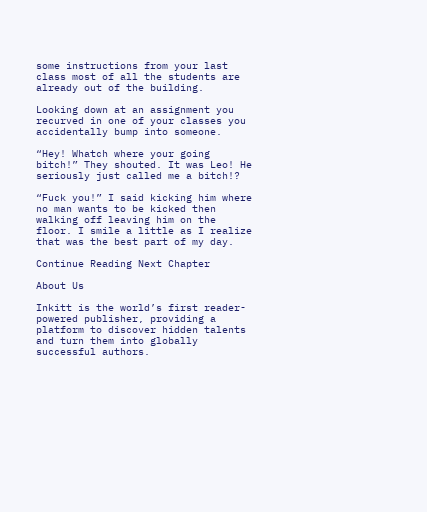some instructions from your last class most of all the students are already out of the building.

Looking down at an assignment you recurved in one of your classes you accidentally bump into someone.

“Hey! Whatch where your going bitch!” They shouted. It was Leo! He seriously just called me a bitch!?

“Fuck you!” I said kicking him where no man wants to be kicked then walking off leaving him on the floor. I smile a little as I realize that was the best part of my day.

Continue Reading Next Chapter

About Us

Inkitt is the world’s first reader-powered publisher, providing a platform to discover hidden talents and turn them into globally successful authors.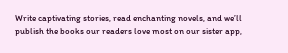Write captivating stories, read enchanting novels, and we’ll publish the books our readers love most on our sister app,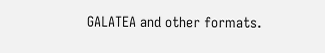GALATEA and other formats.